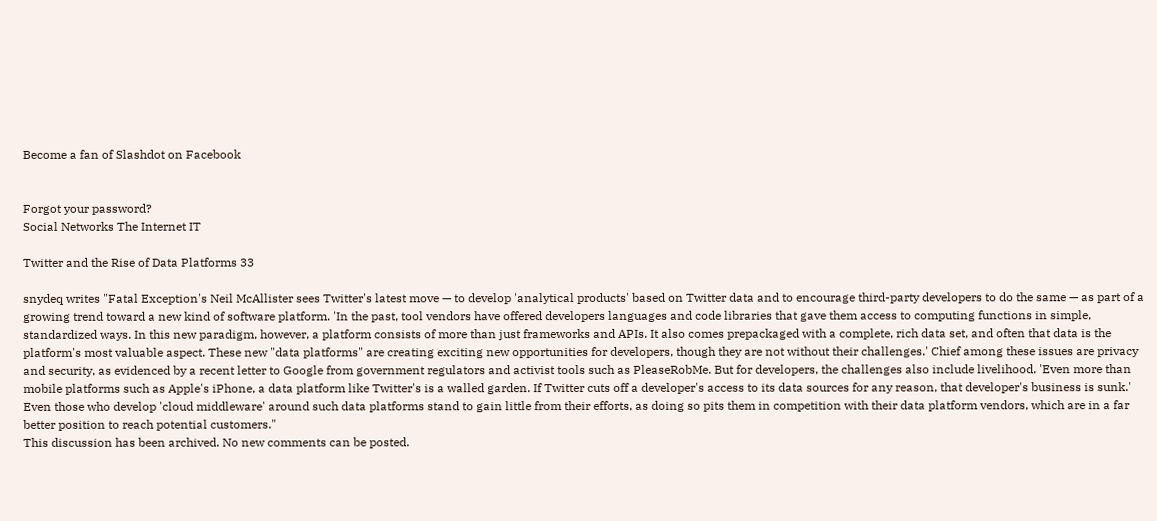Become a fan of Slashdot on Facebook


Forgot your password?
Social Networks The Internet IT

Twitter and the Rise of Data Platforms 33

snydeq writes "Fatal Exception's Neil McAllister sees Twitter's latest move — to develop 'analytical products' based on Twitter data and to encourage third-party developers to do the same — as part of a growing trend toward a new kind of software platform. 'In the past, tool vendors have offered developers languages and code libraries that gave them access to computing functions in simple, standardized ways. In this new paradigm, however, a platform consists of more than just frameworks and APIs. It also comes prepackaged with a complete, rich data set, and often that data is the platform's most valuable aspect. These new "data platforms" are creating exciting new opportunities for developers, though they are not without their challenges.' Chief among these issues are privacy and security, as evidenced by a recent letter to Google from government regulators and activist tools such as PleaseRobMe. But for developers, the challenges also include livelihood. 'Even more than mobile platforms such as Apple's iPhone, a data platform like Twitter's is a walled garden. If Twitter cuts off a developer's access to its data sources for any reason, that developer's business is sunk.' Even those who develop 'cloud middleware' around such data platforms stand to gain little from their efforts, as doing so pits them in competition with their data platform vendors, which are in a far better position to reach potential customers."
This discussion has been archived. No new comments can be posted.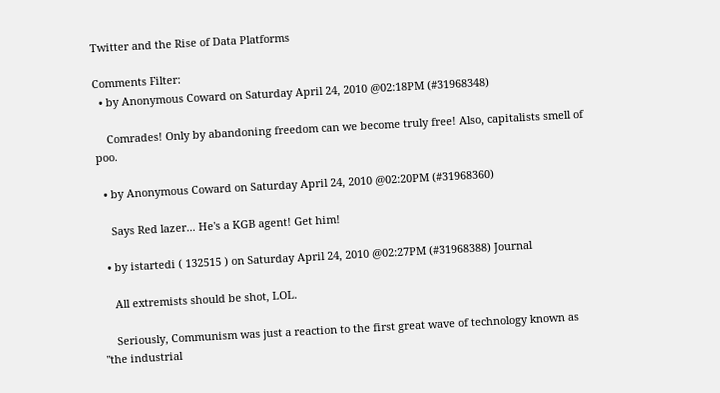Twitter and the Rise of Data Platforms

Comments Filter:
  • by Anonymous Coward on Saturday April 24, 2010 @02:18PM (#31968348)

    Comrades! Only by abandoning freedom can we become truly free! Also, capitalists smell of poo.

  • by Anonymous Coward on Saturday April 24, 2010 @02:20PM (#31968360)

    Says Red lazer... He's a KGB agent! Get him!

  • by istartedi ( 132515 ) on Saturday April 24, 2010 @02:27PM (#31968388) Journal

    All extremists should be shot, LOL.

    Seriously, Communism was just a reaction to the first great wave of technology known as "the industrial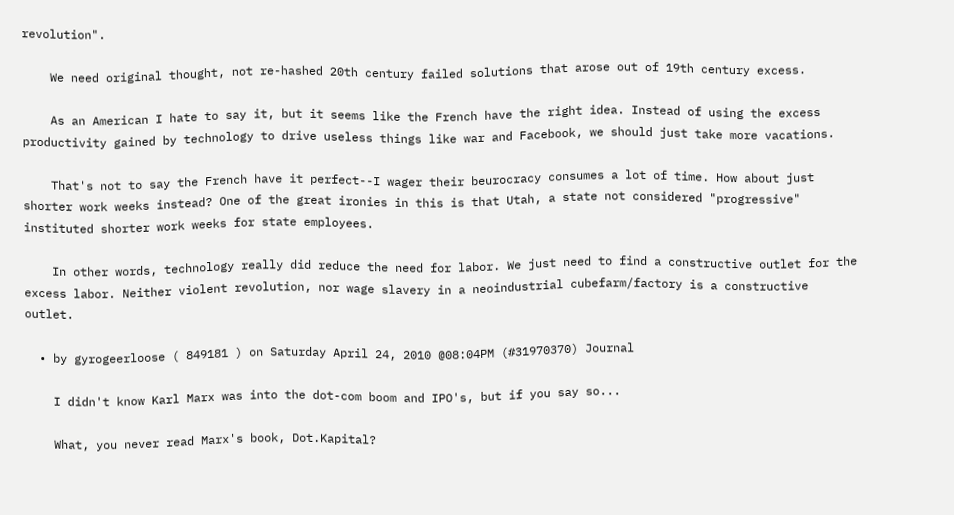revolution".

    We need original thought, not re-hashed 20th century failed solutions that arose out of 19th century excess.

    As an American I hate to say it, but it seems like the French have the right idea. Instead of using the excess productivity gained by technology to drive useless things like war and Facebook, we should just take more vacations.

    That's not to say the French have it perfect--I wager their beurocracy consumes a lot of time. How about just shorter work weeks instead? One of the great ironies in this is that Utah, a state not considered "progressive" instituted shorter work weeks for state employees.

    In other words, technology really did reduce the need for labor. We just need to find a constructive outlet for the excess labor. Neither violent revolution, nor wage slavery in a neoindustrial cubefarm/factory is a constructive outlet.

  • by gyrogeerloose ( 849181 ) on Saturday April 24, 2010 @08:04PM (#31970370) Journal

    I didn't know Karl Marx was into the dot-com boom and IPO's, but if you say so...

    What, you never read Marx's book, Dot.Kapital?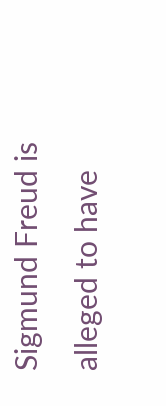Sigmund Freud is alleged to have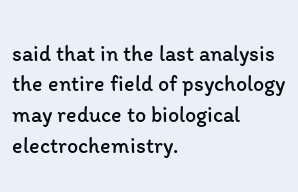said that in the last analysis the entire field of psychology may reduce to biological electrochemistry.